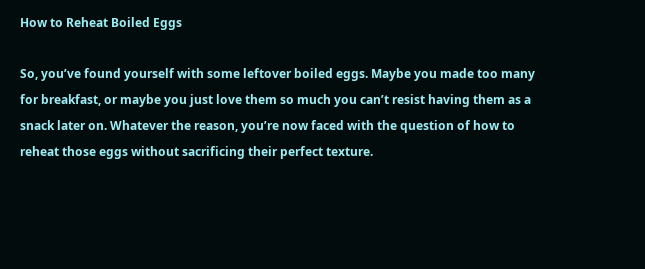How to Reheat Boiled Eggs

So, you’ve found yourself with some leftover boiled eggs. Maybe you made too many for breakfast, or maybe you just love them so much you can’t resist having them as a snack later on. Whatever the reason, you’re now faced with the question of how to reheat those eggs without sacrificing their perfect texture.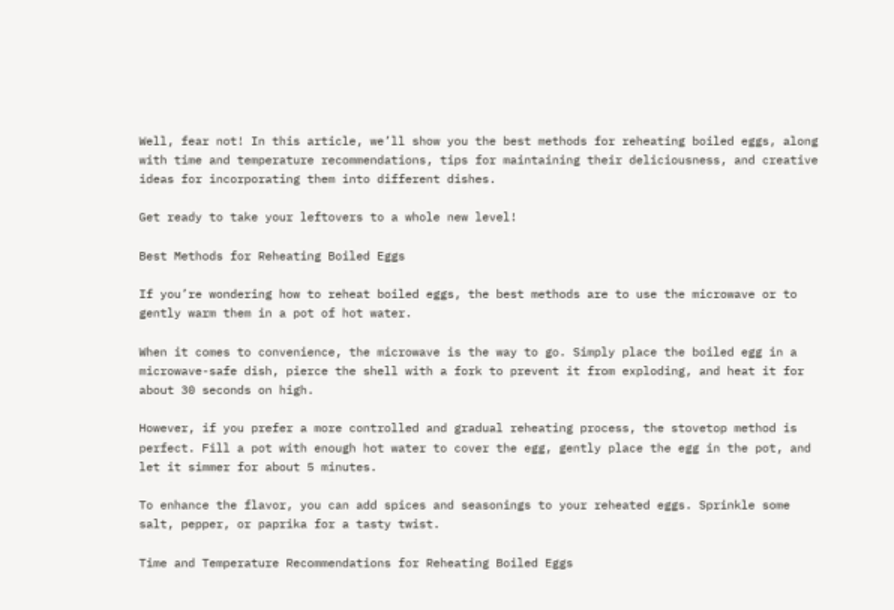Well, fear not! In this article, we’ll show you the best methods for reheating boiled eggs, along with time and temperature recommendations, tips for maintaining their deliciousness, and creative ideas for incorporating them into different dishes.

Get ready to take your leftovers to a whole new level!

Best Methods for Reheating Boiled Eggs

If you’re wondering how to reheat boiled eggs, the best methods are to use the microwave or to gently warm them in a pot of hot water.

When it comes to convenience, the microwave is the way to go. Simply place the boiled egg in a microwave-safe dish, pierce the shell with a fork to prevent it from exploding, and heat it for about 30 seconds on high.

However, if you prefer a more controlled and gradual reheating process, the stovetop method is perfect. Fill a pot with enough hot water to cover the egg, gently place the egg in the pot, and let it simmer for about 5 minutes.

To enhance the flavor, you can add spices and seasonings to your reheated eggs. Sprinkle some salt, pepper, or paprika for a tasty twist.

Time and Temperature Recommendations for Reheating Boiled Eggs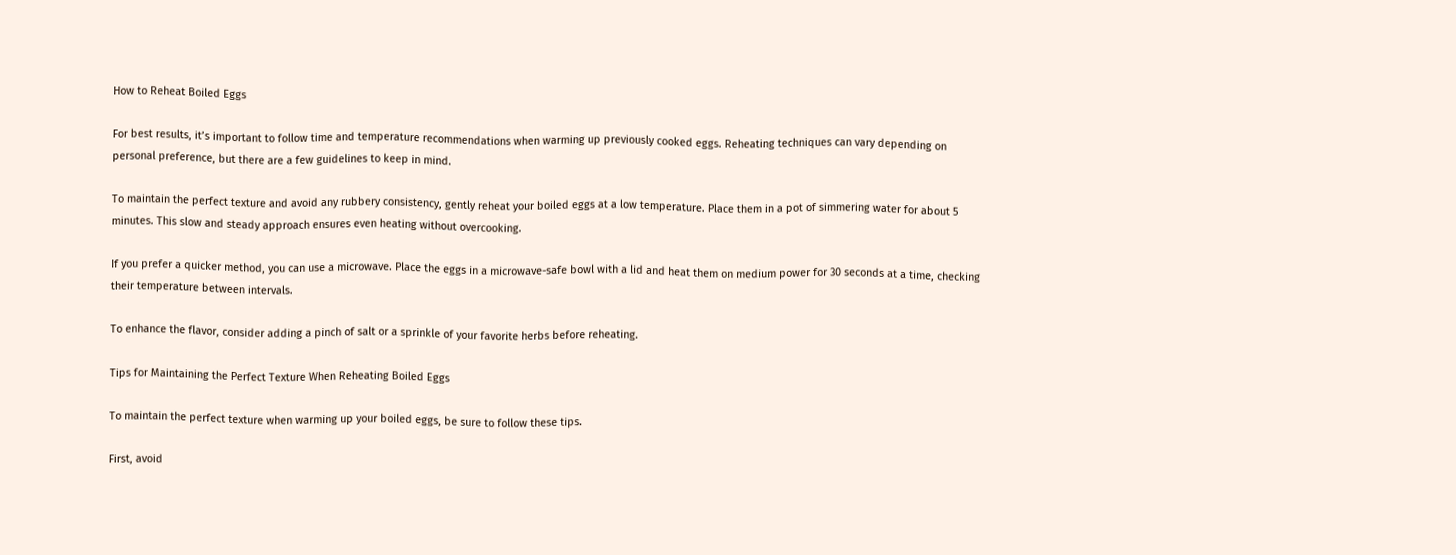How to Reheat Boiled Eggs

For best results, it’s important to follow time and temperature recommendations when warming up previously cooked eggs. Reheating techniques can vary depending on personal preference, but there are a few guidelines to keep in mind.

To maintain the perfect texture and avoid any rubbery consistency, gently reheat your boiled eggs at a low temperature. Place them in a pot of simmering water for about 5 minutes. This slow and steady approach ensures even heating without overcooking.

If you prefer a quicker method, you can use a microwave. Place the eggs in a microwave-safe bowl with a lid and heat them on medium power for 30 seconds at a time, checking their temperature between intervals.

To enhance the flavor, consider adding a pinch of salt or a sprinkle of your favorite herbs before reheating.

Tips for Maintaining the Perfect Texture When Reheating Boiled Eggs

To maintain the perfect texture when warming up your boiled eggs, be sure to follow these tips.

First, avoid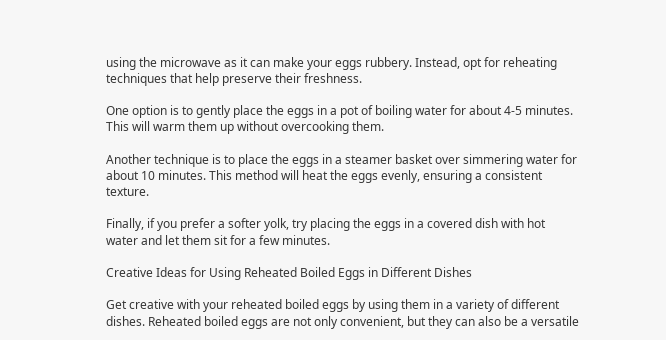using the microwave as it can make your eggs rubbery. Instead, opt for reheating techniques that help preserve their freshness.

One option is to gently place the eggs in a pot of boiling water for about 4-5 minutes. This will warm them up without overcooking them.

Another technique is to place the eggs in a steamer basket over simmering water for about 10 minutes. This method will heat the eggs evenly, ensuring a consistent texture.

Finally, if you prefer a softer yolk, try placing the eggs in a covered dish with hot water and let them sit for a few minutes.

Creative Ideas for Using Reheated Boiled Eggs in Different Dishes

Get creative with your reheated boiled eggs by using them in a variety of different dishes. Reheated boiled eggs are not only convenient, but they can also be a versatile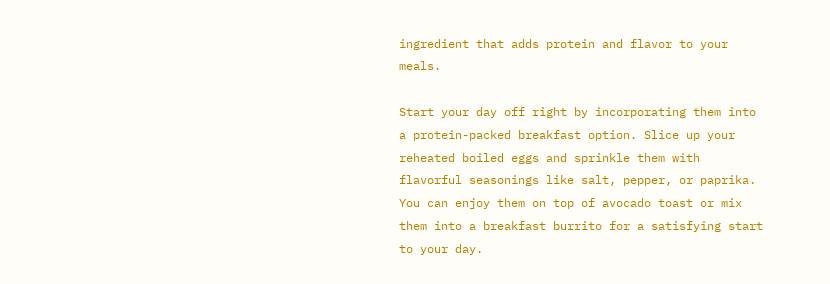ingredient that adds protein and flavor to your meals.

Start your day off right by incorporating them into a protein-packed breakfast option. Slice up your reheated boiled eggs and sprinkle them with flavorful seasonings like salt, pepper, or paprika. You can enjoy them on top of avocado toast or mix them into a breakfast burrito for a satisfying start to your day.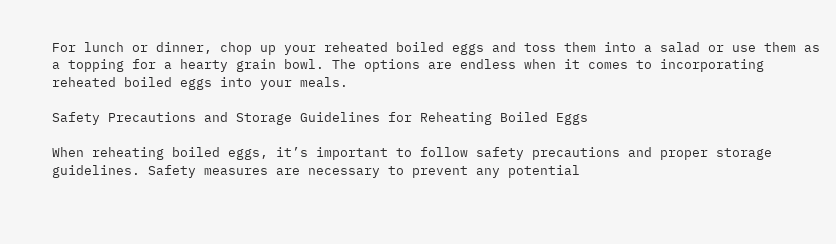For lunch or dinner, chop up your reheated boiled eggs and toss them into a salad or use them as a topping for a hearty grain bowl. The options are endless when it comes to incorporating reheated boiled eggs into your meals.

Safety Precautions and Storage Guidelines for Reheating Boiled Eggs

When reheating boiled eggs, it’s important to follow safety precautions and proper storage guidelines. Safety measures are necessary to prevent any potential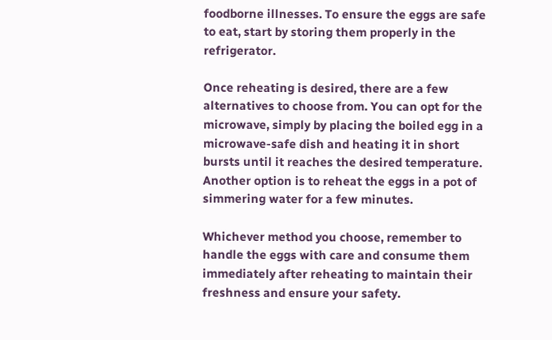foodborne illnesses. To ensure the eggs are safe to eat, start by storing them properly in the refrigerator.

Once reheating is desired, there are a few alternatives to choose from. You can opt for the microwave, simply by placing the boiled egg in a microwave-safe dish and heating it in short bursts until it reaches the desired temperature. Another option is to reheat the eggs in a pot of simmering water for a few minutes.

Whichever method you choose, remember to handle the eggs with care and consume them immediately after reheating to maintain their freshness and ensure your safety.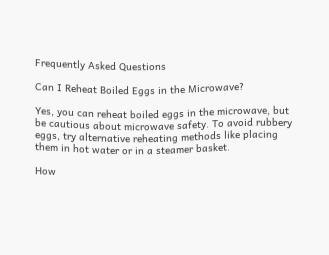Frequently Asked Questions

Can I Reheat Boiled Eggs in the Microwave?

Yes, you can reheat boiled eggs in the microwave, but be cautious about microwave safety. To avoid rubbery eggs, try alternative reheating methods like placing them in hot water or in a steamer basket.

How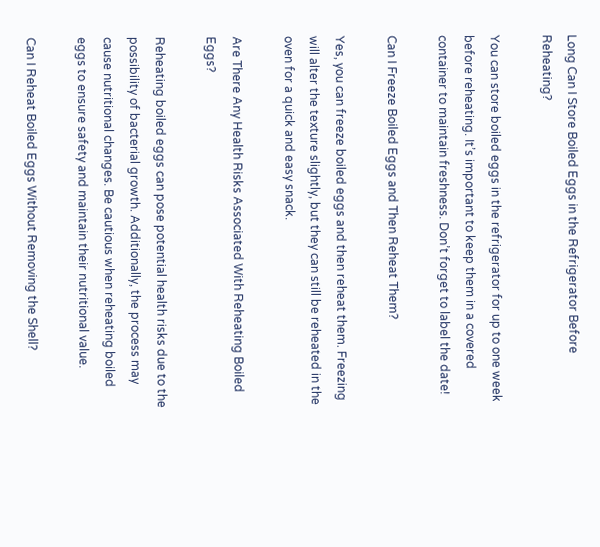Long Can I Store Boiled Eggs in the Refrigerator Before Reheating?

You can store boiled eggs in the refrigerator for up to one week before reheating. It’s important to keep them in a covered container to maintain freshness. Don’t forget to label the date!

Can I Freeze Boiled Eggs and Then Reheat Them?

Yes, you can freeze boiled eggs and then reheat them. Freezing will alter the texture slightly, but they can still be reheated in the oven for a quick and easy snack.

Are There Any Health Risks Associated With Reheating Boiled Eggs?

Reheating boiled eggs can pose potential health risks due to the possibility of bacterial growth. Additionally, the process may cause nutritional changes. Be cautious when reheating boiled eggs to ensure safety and maintain their nutritional value.

Can I Reheat Boiled Eggs Without Removing the Shell?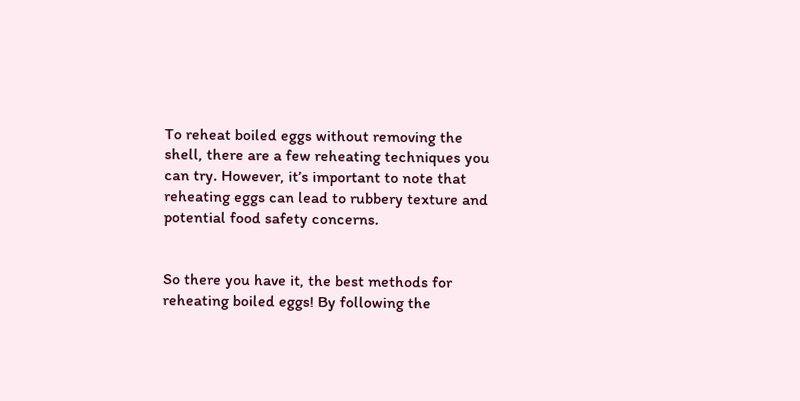To reheat boiled eggs without removing the shell, there are a few reheating techniques you can try. However, it’s important to note that reheating eggs can lead to rubbery texture and potential food safety concerns.


So there you have it, the best methods for reheating boiled eggs! By following the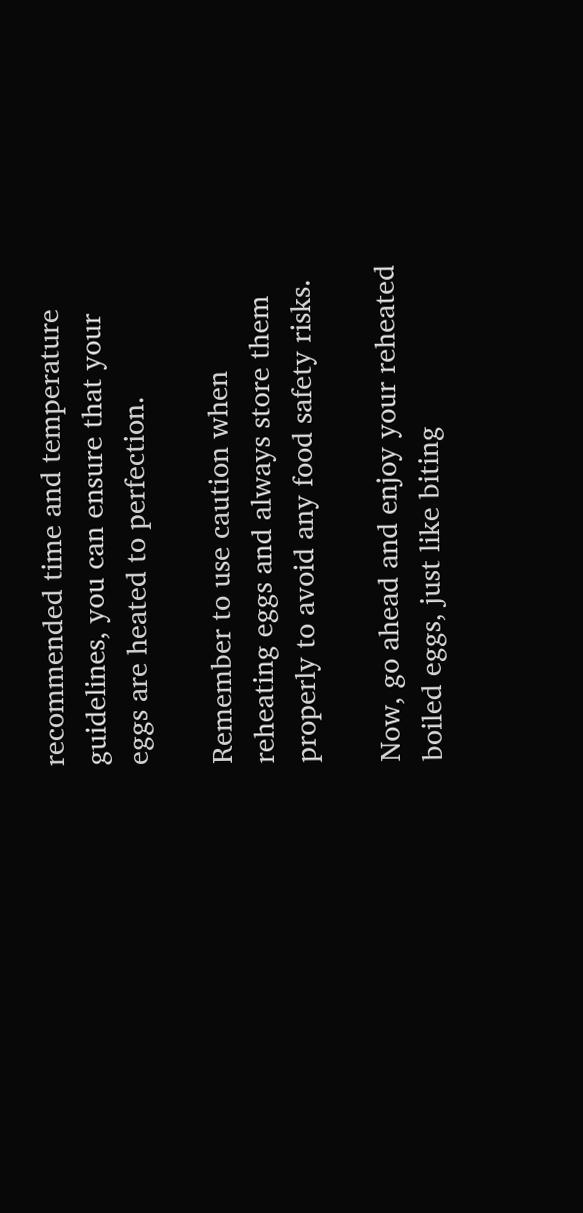recommended time and temperature guidelines, you can ensure that your eggs are heated to perfection.

Remember to use caution when reheating eggs and always store them properly to avoid any food safety risks.

Now, go ahead and enjoy your reheated boiled eggs, just like biting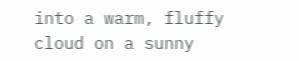into a warm, fluffy cloud on a sunny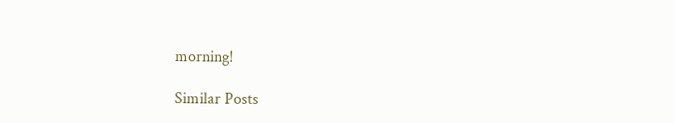morning!

Similar Posts